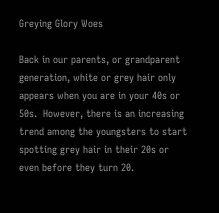Greying Glory Woes

Back in our parents, or grandparent generation, white or grey hair only appears when you are in your 40s or 50s.  However, there is an increasing trend among the youngsters to start spotting grey hair in their 20s or even before they turn 20.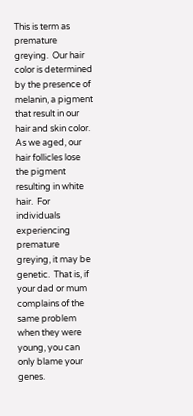This is term as premature greying.  Our hair color is determined by the presence of melanin, a pigment that result in our hair and skin color.  As we aged, our hair follicles lose the pigment resulting in white hair.  For individuals experiencing premature greying, it may be genetic.  That is, if your dad or mum complains of the same problem when they were young, you can only blame your genes.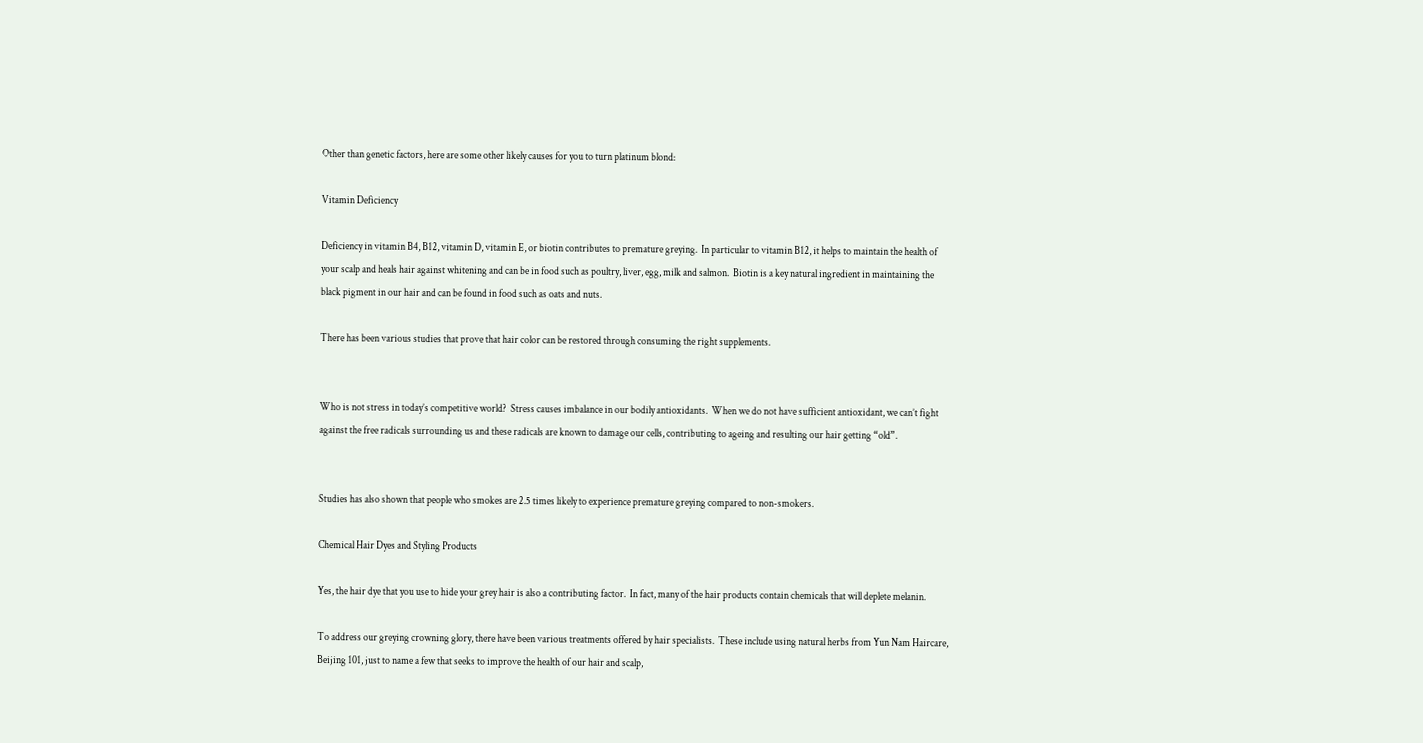Other than genetic factors, here are some other likely causes for you to turn platinum blond:

Vitamin Deficiency

Deficiency in vitamin B4, B12, vitamin D, vitamin E, or biotin contributes to premature greying.  In particular to vitamin B12, it helps to maintain the health of your scalp and heals hair against whitening and can be in food such as poultry, liver, egg, milk and salmon.  Biotin is a key natural ingredient in maintaining the black pigment in our hair and can be found in food such as oats and nuts.

There has been various studies that prove that hair color can be restored through consuming the right supplements.


Who is not stress in today’s competitive world?  Stress causes imbalance in our bodily antioxidants.  When we do not have sufficient antioxidant, we can’t fight against the free radicals surrounding us and these radicals are known to damage our cells, contributing to ageing and resulting our hair getting “old”.


Studies has also shown that people who smokes are 2.5 times likely to experience premature greying compared to non-smokers.

Chemical Hair Dyes and Styling Products

Yes, the hair dye that you use to hide your grey hair is also a contributing factor.  In fact, many of the hair products contain chemicals that will deplete melanin.

To address our greying crowning glory, there have been various treatments offered by hair specialists.  These include using natural herbs from Yun Nam Haircare, Beijing 101, just to name a few that seeks to improve the health of our hair and scalp,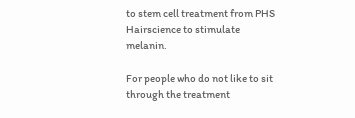to stem cell treatment from PHS Hairscience to stimulate melanin.

For people who do not like to sit through the treatment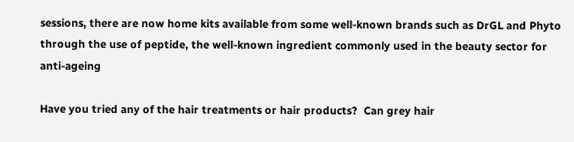sessions, there are now home kits available from some well-known brands such as DrGL and Phyto through the use of peptide, the well-known ingredient commonly used in the beauty sector for anti-ageing

Have you tried any of the hair treatments or hair products?  Can grey hair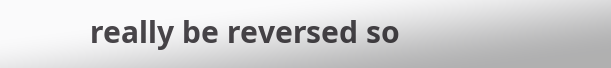really be reversed so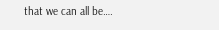that we can all be….